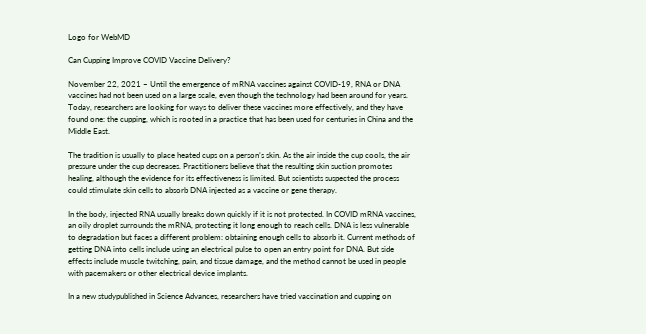Logo for WebMD

Can Cupping Improve COVID Vaccine Delivery?

November 22, 2021 – Until the emergence of mRNA vaccines against COVID-19, RNA or DNA vaccines had not been used on a large scale, even though the technology had been around for years. Today, researchers are looking for ways to deliver these vaccines more effectively, and they have found one: the cupping, which is rooted in a practice that has been used for centuries in China and the Middle East.

The tradition is usually to place heated cups on a person’s skin. As the air inside the cup cools, the air pressure under the cup decreases. Practitioners believe that the resulting skin suction promotes healing, although the evidence for its effectiveness is limited. But scientists suspected the process could stimulate skin cells to absorb DNA injected as a vaccine or gene therapy.

In the body, injected RNA usually breaks down quickly if it is not protected. In COVID mRNA vaccines, an oily droplet surrounds the mRNA, protecting it long enough to reach cells. DNA is less vulnerable to degradation but faces a different problem: obtaining enough cells to absorb it. Current methods of getting DNA into cells include using an electrical pulse to open an entry point for DNA. But side effects include muscle twitching, pain, and tissue damage, and the method cannot be used in people with pacemakers or other electrical device implants.

In a new studypublished in Science Advances, researchers have tried vaccination and cupping on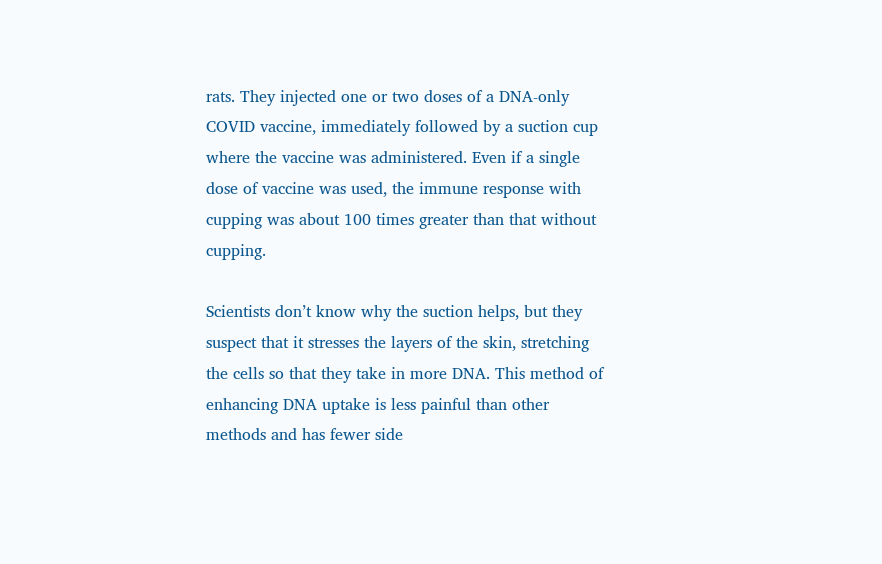rats. They injected one or two doses of a DNA-only COVID vaccine, immediately followed by a suction cup where the vaccine was administered. Even if a single dose of vaccine was used, the immune response with cupping was about 100 times greater than that without cupping.

Scientists don’t know why the suction helps, but they suspect that it stresses the layers of the skin, stretching the cells so that they take in more DNA. This method of enhancing DNA uptake is less painful than other methods and has fewer side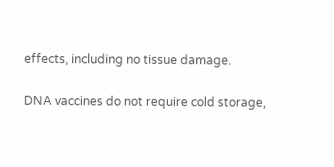effects, including no tissue damage.

DNA vaccines do not require cold storage,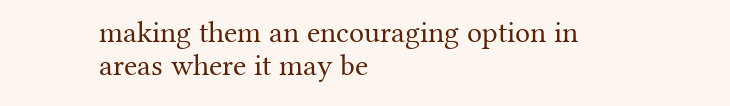making them an encouraging option in areas where it may be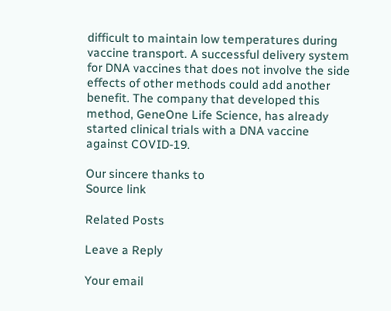difficult to maintain low temperatures during vaccine transport. A successful delivery system for DNA vaccines that does not involve the side effects of other methods could add another benefit. The company that developed this method, GeneOne Life Science, has already started clinical trials with a DNA vaccine against COVID-19.

Our sincere thanks to
Source link

Related Posts

Leave a Reply

Your email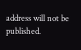address will not be published.